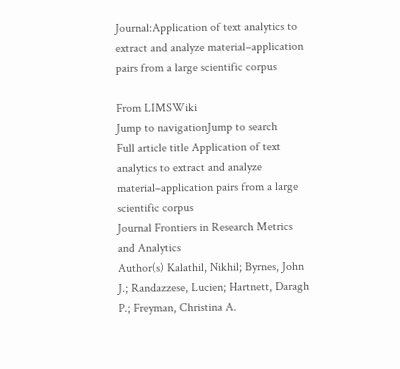Journal:Application of text analytics to extract and analyze material–application pairs from a large scientific corpus

From LIMSWiki
Jump to navigationJump to search
Full article title Application of text analytics to extract and analyze material–application pairs from a large scientific corpus
Journal Frontiers in Research Metrics and Analytics
Author(s) Kalathil, Nikhil; Byrnes, John J.; Randazzese, Lucien; Hartnett, Daragh P.; Freyman, Christina A.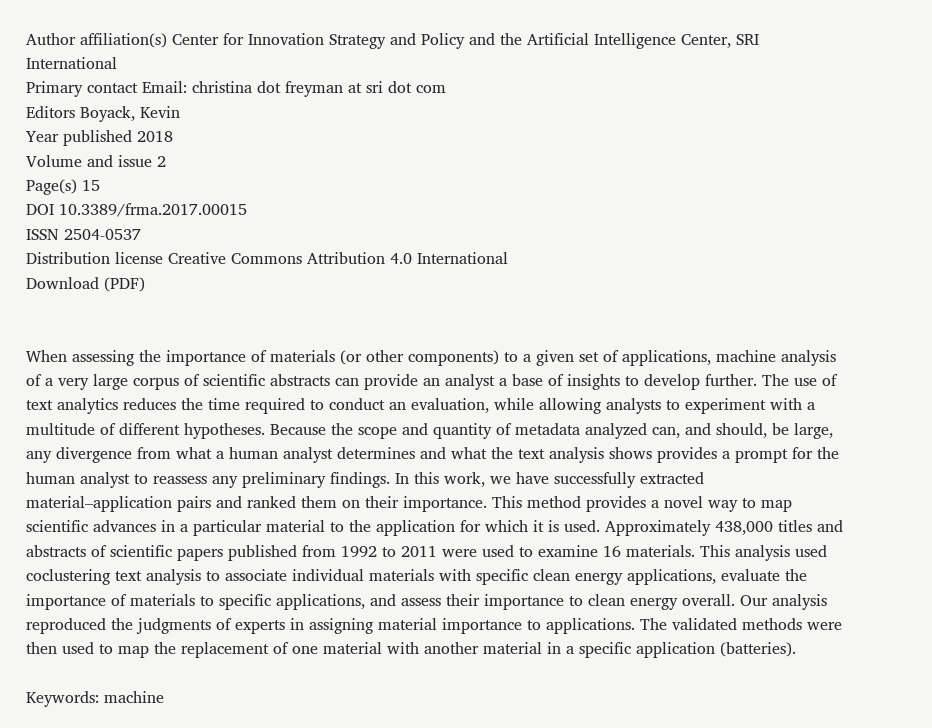Author affiliation(s) Center for Innovation Strategy and Policy and the Artificial Intelligence Center, SRI International
Primary contact Email: christina dot freyman at sri dot com
Editors Boyack, Kevin
Year published 2018
Volume and issue 2
Page(s) 15
DOI 10.3389/frma.2017.00015
ISSN 2504-0537
Distribution license Creative Commons Attribution 4.0 International
Download (PDF)


When assessing the importance of materials (or other components) to a given set of applications, machine analysis of a very large corpus of scientific abstracts can provide an analyst a base of insights to develop further. The use of text analytics reduces the time required to conduct an evaluation, while allowing analysts to experiment with a multitude of different hypotheses. Because the scope and quantity of metadata analyzed can, and should, be large, any divergence from what a human analyst determines and what the text analysis shows provides a prompt for the human analyst to reassess any preliminary findings. In this work, we have successfully extracted material–application pairs and ranked them on their importance. This method provides a novel way to map scientific advances in a particular material to the application for which it is used. Approximately 438,000 titles and abstracts of scientific papers published from 1992 to 2011 were used to examine 16 materials. This analysis used coclustering text analysis to associate individual materials with specific clean energy applications, evaluate the importance of materials to specific applications, and assess their importance to clean energy overall. Our analysis reproduced the judgments of experts in assigning material importance to applications. The validated methods were then used to map the replacement of one material with another material in a specific application (batteries).

Keywords: machine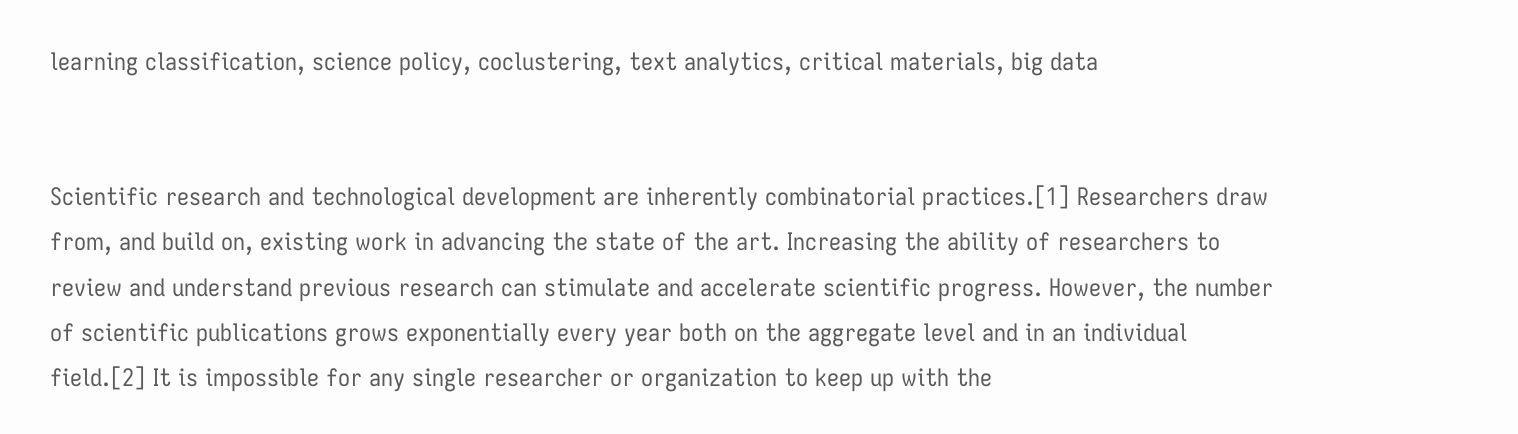learning classification, science policy, coclustering, text analytics, critical materials, big data


Scientific research and technological development are inherently combinatorial practices.[1] Researchers draw from, and build on, existing work in advancing the state of the art. Increasing the ability of researchers to review and understand previous research can stimulate and accelerate scientific progress. However, the number of scientific publications grows exponentially every year both on the aggregate level and in an individual field.[2] It is impossible for any single researcher or organization to keep up with the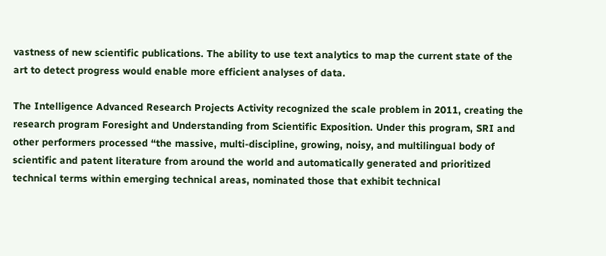vastness of new scientific publications. The ability to use text analytics to map the current state of the art to detect progress would enable more efficient analyses of data.

The Intelligence Advanced Research Projects Activity recognized the scale problem in 2011, creating the research program Foresight and Understanding from Scientific Exposition. Under this program, SRI and other performers processed “the massive, multi-discipline, growing, noisy, and multilingual body of scientific and patent literature from around the world and automatically generated and prioritized technical terms within emerging technical areas, nominated those that exhibit technical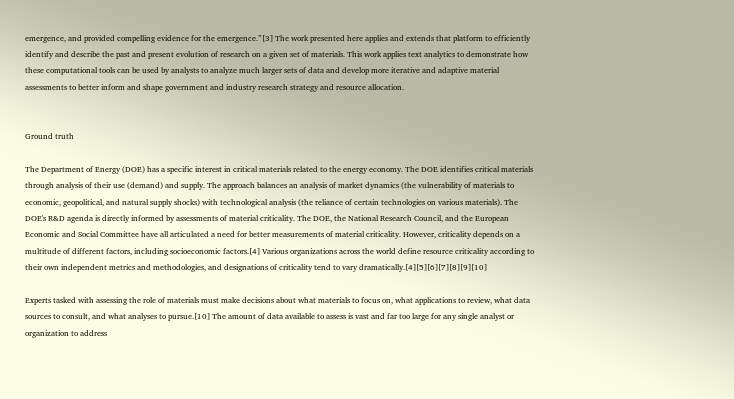emergence, and provided compelling evidence for the emergence.”[3] The work presented here applies and extends that platform to efficiently identify and describe the past and present evolution of research on a given set of materials. This work applies text analytics to demonstrate how these computational tools can be used by analysts to analyze much larger sets of data and develop more iterative and adaptive material assessments to better inform and shape government and industry research strategy and resource allocation.


Ground truth

The Department of Energy (DOE) has a specific interest in critical materials related to the energy economy. The DOE identifies critical materials through analysis of their use (demand) and supply. The approach balances an analysis of market dynamics (the vulnerability of materials to economic, geopolitical, and natural supply shocks) with technological analysis (the reliance of certain technologies on various materials). The DOE's R&D agenda is directly informed by assessments of material criticality. The DOE, the National Research Council, and the European Economic and Social Committee have all articulated a need for better measurements of material criticality. However, criticality depends on a multitude of different factors, including socioeconomic factors.[4] Various organizations across the world define resource criticality according to their own independent metrics and methodologies, and designations of criticality tend to vary dramatically.[4][5][6][7][8][9][10]

Experts tasked with assessing the role of materials must make decisions about what materials to focus on, what applications to review, what data sources to consult, and what analyses to pursue.[10] The amount of data available to assess is vast and far too large for any single analyst or organization to address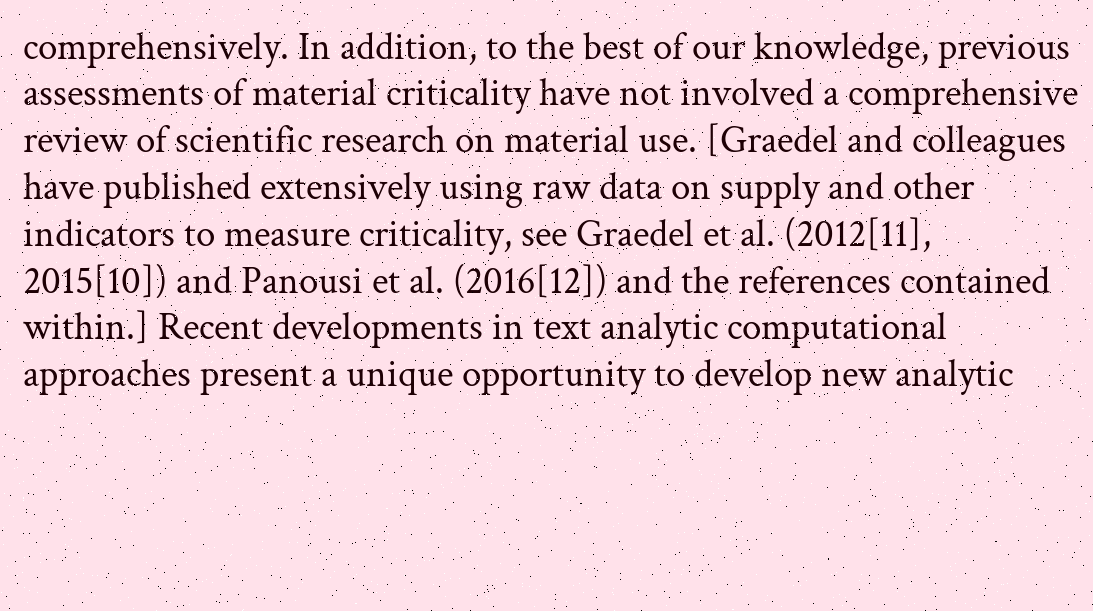comprehensively. In addition, to the best of our knowledge, previous assessments of material criticality have not involved a comprehensive review of scientific research on material use. [Graedel and colleagues have published extensively using raw data on supply and other indicators to measure criticality, see Graedel et al. (2012[11], 2015[10]) and Panousi et al. (2016[12]) and the references contained within.] Recent developments in text analytic computational approaches present a unique opportunity to develop new analytic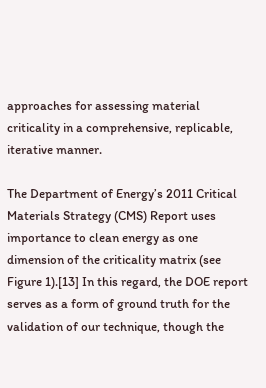approaches for assessing material criticality in a comprehensive, replicable, iterative manner.

The Department of Energy’s 2011 Critical Materials Strategy (CMS) Report uses importance to clean energy as one dimension of the criticality matrix (see Figure 1).[13] In this regard, the DOE report serves as a form of ground truth for the validation of our technique, though the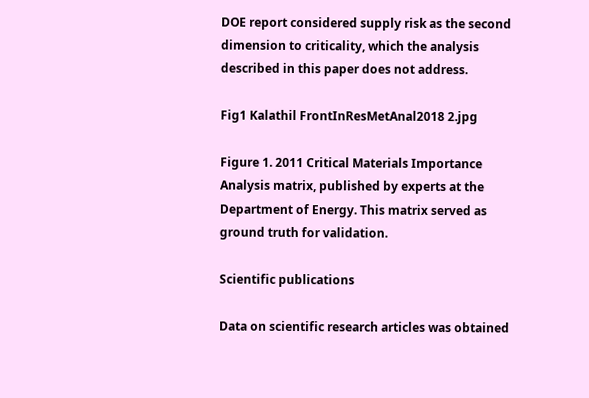DOE report considered supply risk as the second dimension to criticality, which the analysis described in this paper does not address.

Fig1 Kalathil FrontInResMetAnal2018 2.jpg

Figure 1. 2011 Critical Materials Importance Analysis matrix, published by experts at the Department of Energy. This matrix served as ground truth for validation.

Scientific publications

Data on scientific research articles was obtained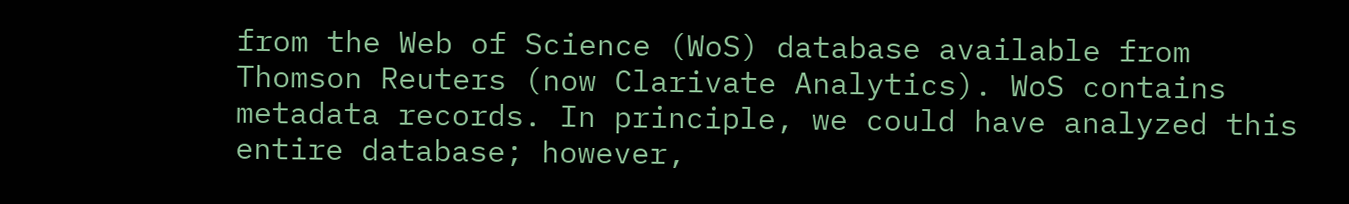from the Web of Science (WoS) database available from Thomson Reuters (now Clarivate Analytics). WoS contains metadata records. In principle, we could have analyzed this entire database; however,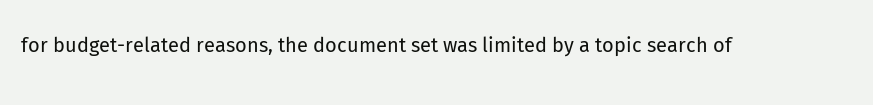for budget-related reasons, the document set was limited by a topic search of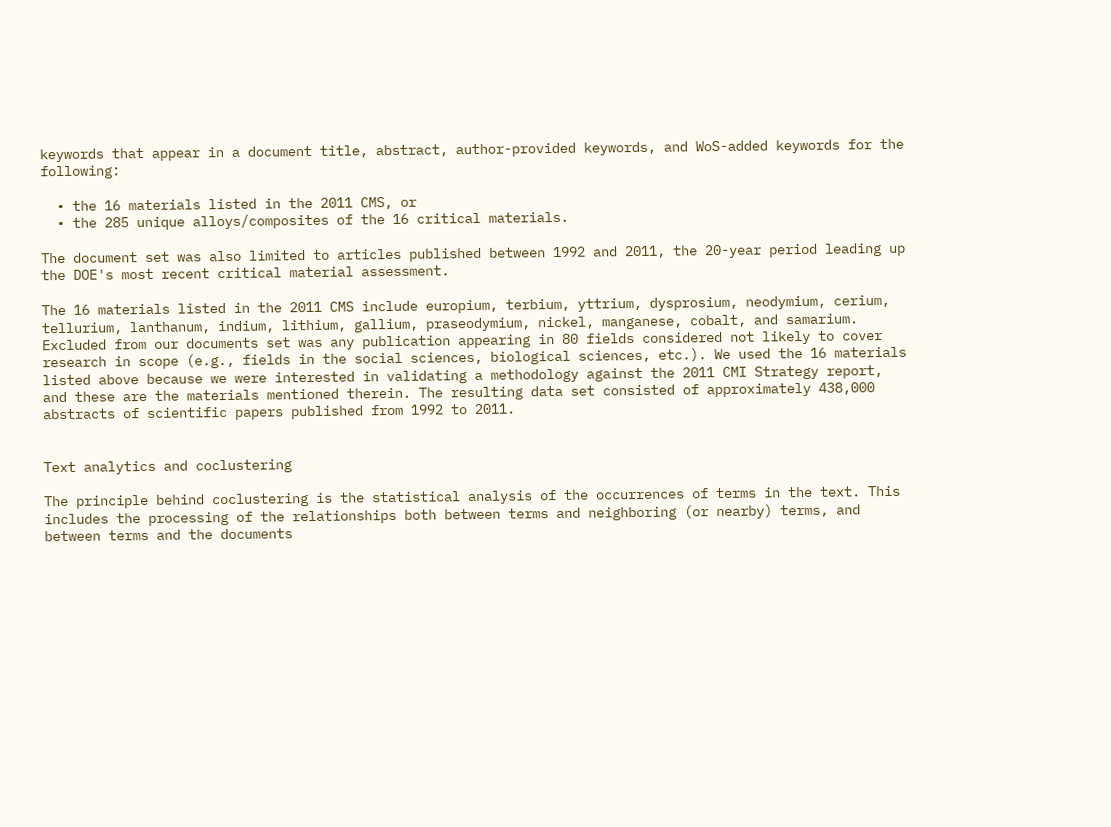keywords that appear in a document title, abstract, author-provided keywords, and WoS-added keywords for the following:

  • the 16 materials listed in the 2011 CMS, or
  • the 285 unique alloys/composites of the 16 critical materials.

The document set was also limited to articles published between 1992 and 2011, the 20-year period leading up the DOE's most recent critical material assessment.

The 16 materials listed in the 2011 CMS include europium, terbium, yttrium, dysprosium, neodymium, cerium, tellurium, lanthanum, indium, lithium, gallium, praseodymium, nickel, manganese, cobalt, and samarium. Excluded from our documents set was any publication appearing in 80 fields considered not likely to cover research in scope (e.g., fields in the social sciences, biological sciences, etc.). We used the 16 materials listed above because we were interested in validating a methodology against the 2011 CMI Strategy report, and these are the materials mentioned therein. The resulting data set consisted of approximately 438,000 abstracts of scientific papers published from 1992 to 2011.


Text analytics and coclustering

The principle behind coclustering is the statistical analysis of the occurrences of terms in the text. This includes the processing of the relationships both between terms and neighboring (or nearby) terms, and between terms and the documents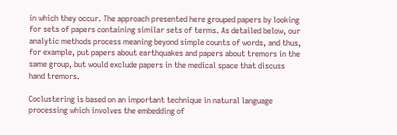in which they occur. The approach presented here grouped papers by looking for sets of papers containing similar sets of terms. As detailed below, our analytic methods process meaning beyond simple counts of words, and thus, for example, put papers about earthquakes and papers about tremors in the same group, but would exclude papers in the medical space that discuss hand tremors.

Coclustering is based on an important technique in natural language processing which involves the embedding of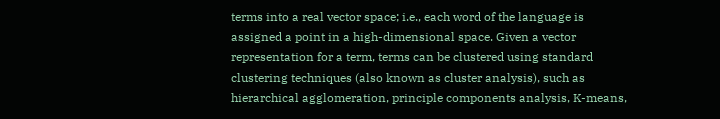terms into a real vector space; i.e., each word of the language is assigned a point in a high-dimensional space. Given a vector representation for a term, terms can be clustered using standard clustering techniques (also known as cluster analysis), such as hierarchical agglomeration, principle components analysis, K-means,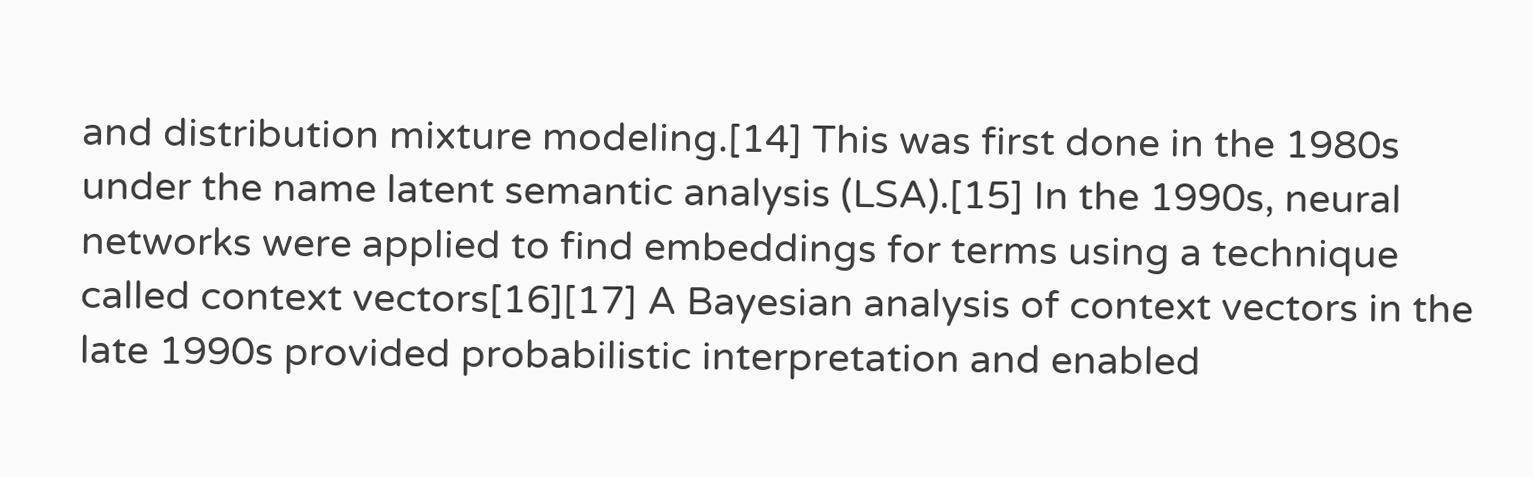and distribution mixture modeling.[14] This was first done in the 1980s under the name latent semantic analysis (LSA).[15] In the 1990s, neural networks were applied to find embeddings for terms using a technique called context vectors[16][17] A Bayesian analysis of context vectors in the late 1990s provided probabilistic interpretation and enabled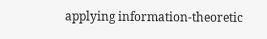applying information-theoretic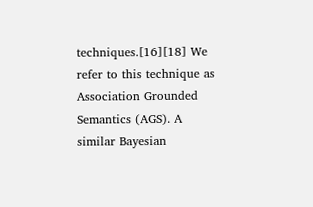techniques.[16][18] We refer to this technique as Association Grounded Semantics (AGS). A similar Bayesian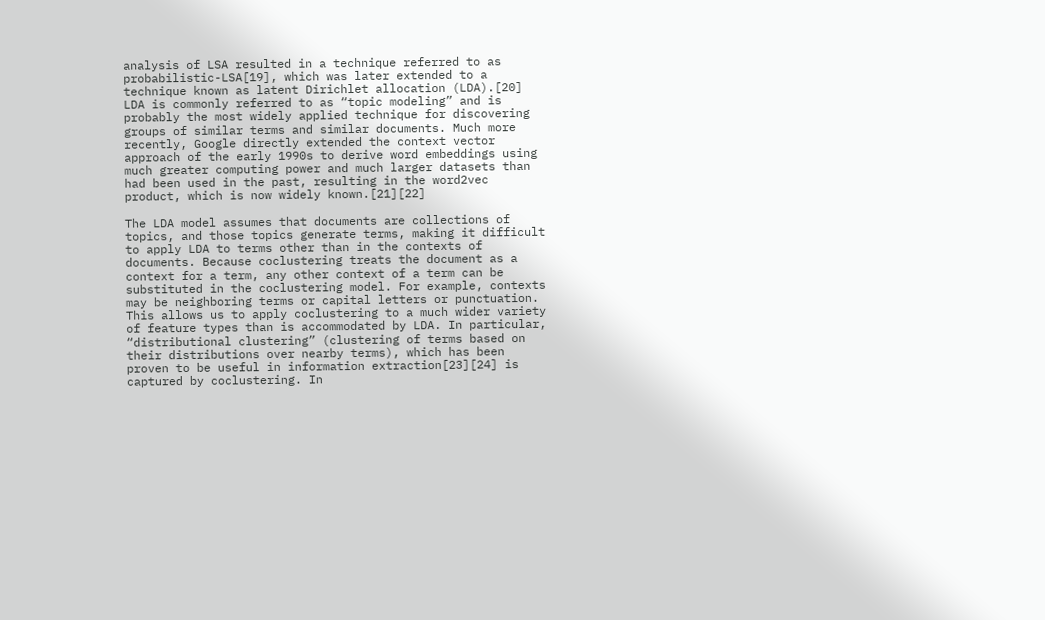analysis of LSA resulted in a technique referred to as probabilistic-LSA[19], which was later extended to a technique known as latent Dirichlet allocation (LDA).[20] LDA is commonly referred to as “topic modeling” and is probably the most widely applied technique for discovering groups of similar terms and similar documents. Much more recently, Google directly extended the context vector approach of the early 1990s to derive word embeddings using much greater computing power and much larger datasets than had been used in the past, resulting in the word2vec product, which is now widely known.[21][22]

The LDA model assumes that documents are collections of topics, and those topics generate terms, making it difficult to apply LDA to terms other than in the contexts of documents. Because coclustering treats the document as a context for a term, any other context of a term can be substituted in the coclustering model. For example, contexts may be neighboring terms or capital letters or punctuation. This allows us to apply coclustering to a much wider variety of feature types than is accommodated by LDA. In particular, “distributional clustering” (clustering of terms based on their distributions over nearby terms), which has been proven to be useful in information extraction[23][24] is captured by coclustering. In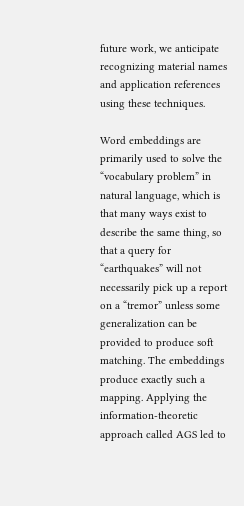future work, we anticipate recognizing material names and application references using these techniques.

Word embeddings are primarily used to solve the “vocabulary problem” in natural language, which is that many ways exist to describe the same thing, so that a query for “earthquakes” will not necessarily pick up a report on a “tremor” unless some generalization can be provided to produce soft matching. The embeddings produce exactly such a mapping. Applying the information-theoretic approach called AGS led to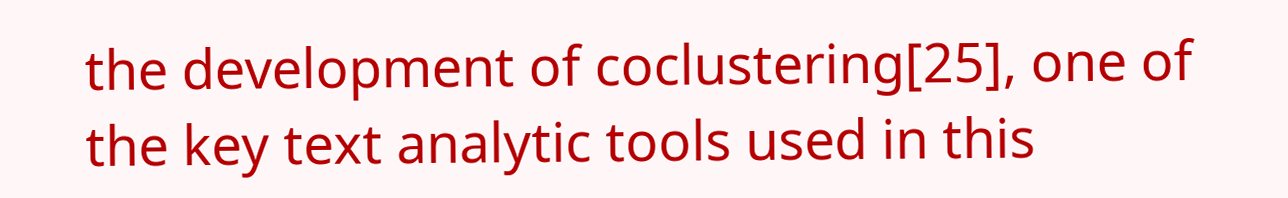the development of coclustering[25], one of the key text analytic tools used in this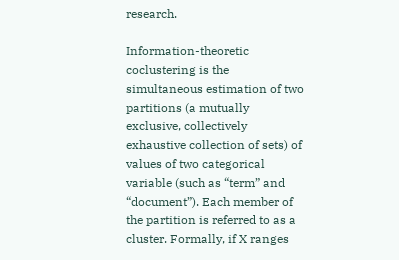research.

Information-theoretic coclustering is the simultaneous estimation of two partitions (a mutually exclusive, collectively exhaustive collection of sets) of values of two categorical variable (such as “term” and “document”). Each member of the partition is referred to as a cluster. Formally, if X ranges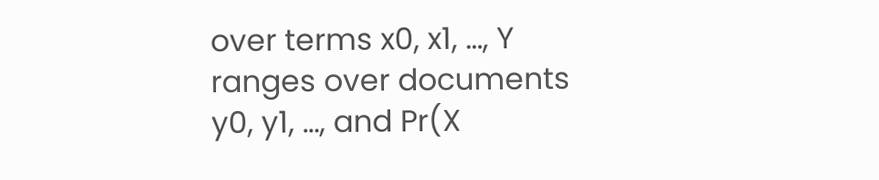over terms x0, x1, …, Y ranges over documents y0, y1, …, and Pr(X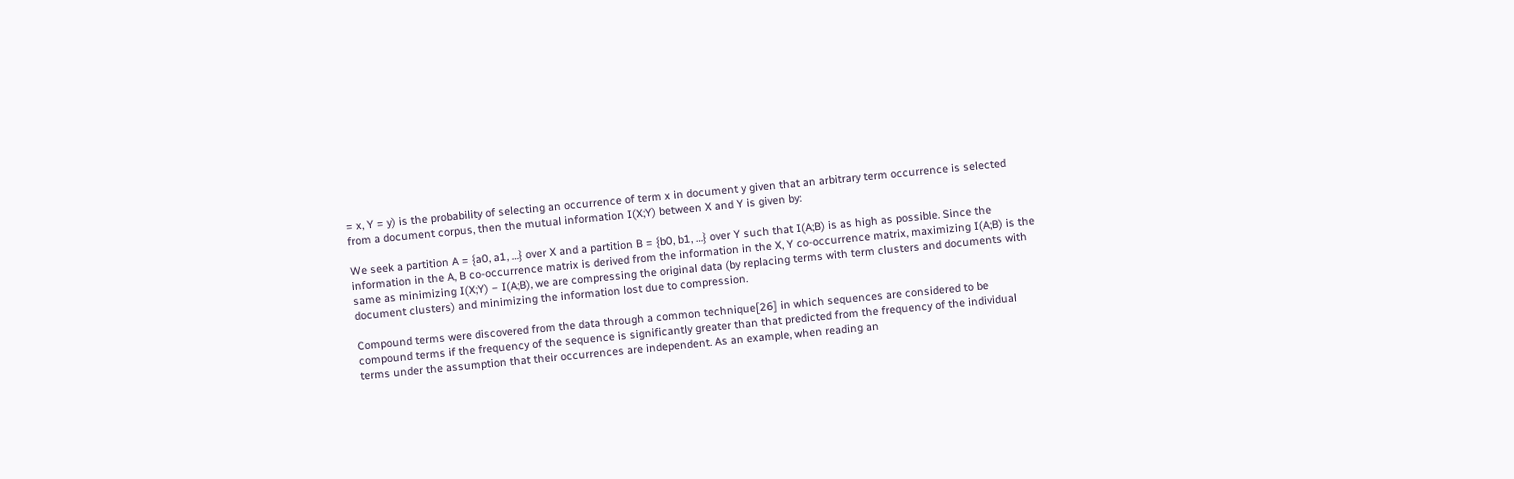= x, Y = y) is the probability of selecting an occurrence of term x in document y given that an arbitrary term occurrence is selected from a document corpus, then the mutual information I(X;Y) between X and Y is given by:

We seek a partition A = {a0, a1, …} over X and a partition B = {b0, b1, …} over Y such that I(A;B) is as high as possible. Since the information in the A, B co-occurrence matrix is derived from the information in the X, Y co-occurrence matrix, maximizing I(A;B) is the same as minimizing I(X;Y) − I(A;B), we are compressing the original data (by replacing terms with term clusters and documents with document clusters) and minimizing the information lost due to compression.

Compound terms were discovered from the data through a common technique[26] in which sequences are considered to be compound terms if the frequency of the sequence is significantly greater than that predicted from the frequency of the individual terms under the assumption that their occurrences are independent. As an example, when reading an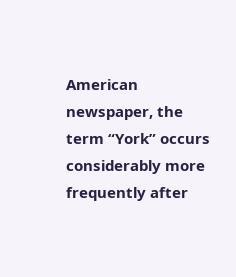American newspaper, the term “York” occurs considerably more frequently after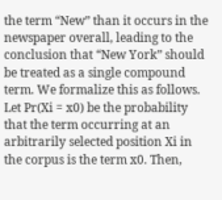the term “New” than it occurs in the newspaper overall, leading to the conclusion that “New York” should be treated as a single compound term. We formalize this as follows. Let Pr(Xi = x0) be the probability that the term occurring at an arbitrarily selected position Xi in the corpus is the term x0. Then,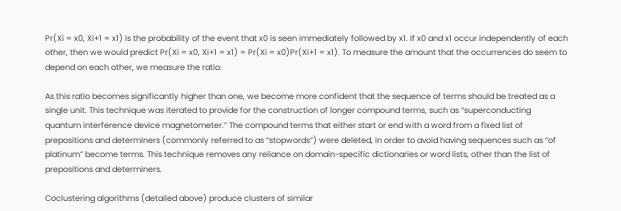Pr(Xi = x0, Xi+1 = x1) is the probability of the event that x0 is seen immediately followed by x1. If x0 and x1 occur independently of each other, then we would predict Pr(Xi = x0, Xi+1 = x1) = Pr(Xi = x0)Pr(Xi+1 = x1). To measure the amount that the occurrences do seem to depend on each other, we measure the ratio:

As this ratio becomes significantly higher than one, we become more confident that the sequence of terms should be treated as a single unit. This technique was iterated to provide for the construction of longer compound terms, such as “superconducting quantum interference device magnetometer.” The compound terms that either start or end with a word from a fixed list of prepositions and determiners (commonly referred to as “stopwords”) were deleted, in order to avoid having sequences such as “of platinum” become terms. This technique removes any reliance on domain-specific dictionaries or word lists, other than the list of prepositions and determiners.

Coclustering algorithms (detailed above) produce clusters of similar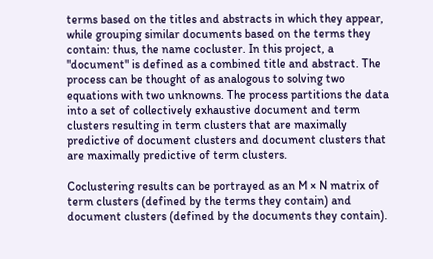terms based on the titles and abstracts in which they appear, while grouping similar documents based on the terms they contain: thus, the name cocluster. In this project, a "document" is defined as a combined title and abstract. The process can be thought of as analogous to solving two equations with two unknowns. The process partitions the data into a set of collectively exhaustive document and term clusters resulting in term clusters that are maximally predictive of document clusters and document clusters that are maximally predictive of term clusters.

Coclustering results can be portrayed as an M × N matrix of term clusters (defined by the terms they contain) and document clusters (defined by the documents they contain).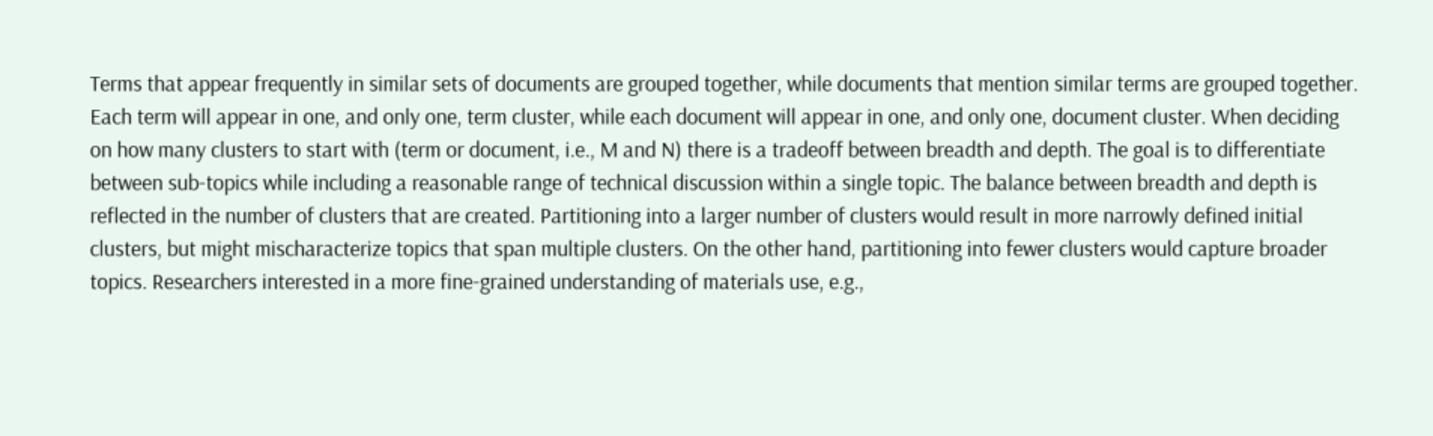Terms that appear frequently in similar sets of documents are grouped together, while documents that mention similar terms are grouped together. Each term will appear in one, and only one, term cluster, while each document will appear in one, and only one, document cluster. When deciding on how many clusters to start with (term or document, i.e., M and N) there is a tradeoff between breadth and depth. The goal is to differentiate between sub-topics while including a reasonable range of technical discussion within a single topic. The balance between breadth and depth is reflected in the number of clusters that are created. Partitioning into a larger number of clusters would result in more narrowly defined initial clusters, but might mischaracterize topics that span multiple clusters. On the other hand, partitioning into fewer clusters would capture broader topics. Researchers interested in a more fine-grained understanding of materials use, e.g.,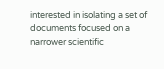interested in isolating a set of documents focused on a narrower scientific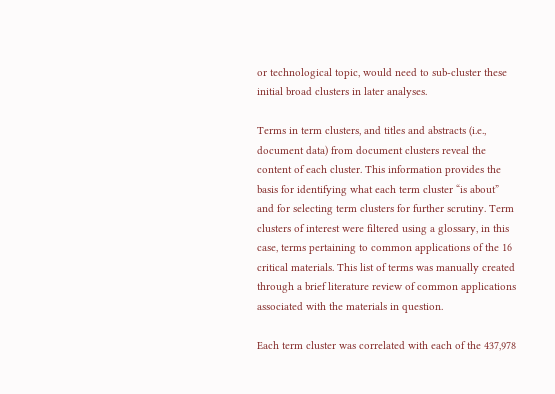or technological topic, would need to sub-cluster these initial broad clusters in later analyses.

Terms in term clusters, and titles and abstracts (i.e., document data) from document clusters reveal the content of each cluster. This information provides the basis for identifying what each term cluster “is about” and for selecting term clusters for further scrutiny. Term clusters of interest were filtered using a glossary, in this case, terms pertaining to common applications of the 16 critical materials. This list of terms was manually created through a brief literature review of common applications associated with the materials in question.

Each term cluster was correlated with each of the 437,978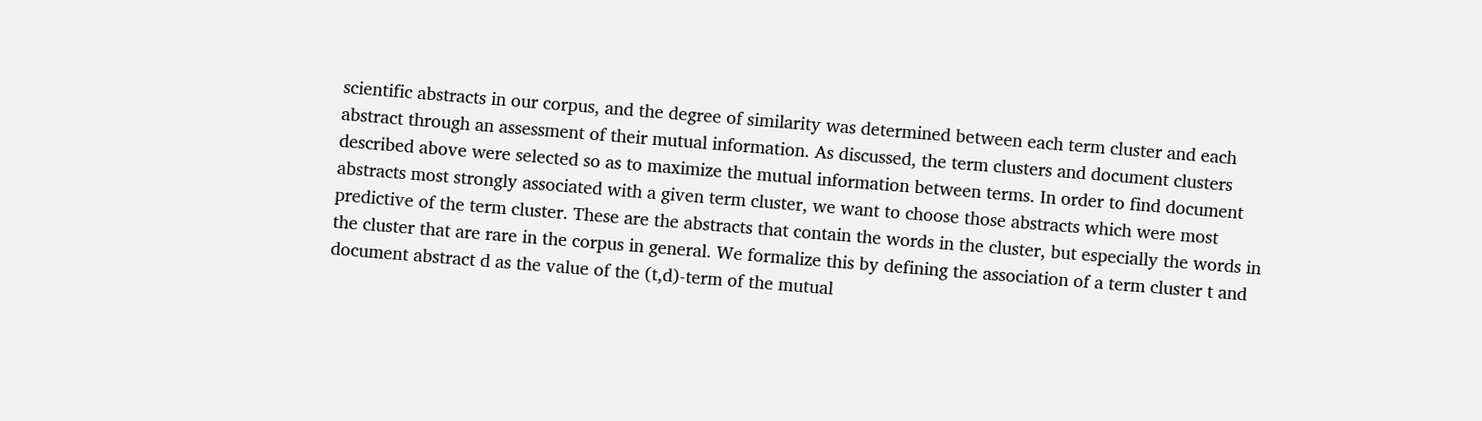scientific abstracts in our corpus, and the degree of similarity was determined between each term cluster and each abstract through an assessment of their mutual information. As discussed, the term clusters and document clusters described above were selected so as to maximize the mutual information between terms. In order to find document abstracts most strongly associated with a given term cluster, we want to choose those abstracts which were most predictive of the term cluster. These are the abstracts that contain the words in the cluster, but especially the words in the cluster that are rare in the corpus in general. We formalize this by defining the association of a term cluster t and document abstract d as the value of the (t,d)-term of the mutual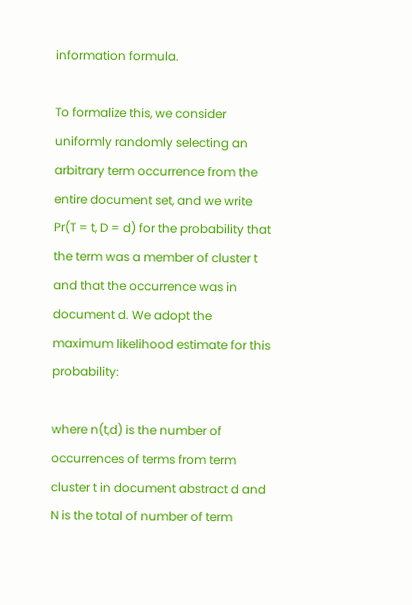information formula.

To formalize this, we consider uniformly randomly selecting an arbitrary term occurrence from the entire document set, and we write Pr(T = t, D = d) for the probability that the term was a member of cluster t and that the occurrence was in document d. We adopt the maximum likelihood estimate for this probability:

where n(t,d) is the number of occurrences of terms from term cluster t in document abstract d and N is the total of number of term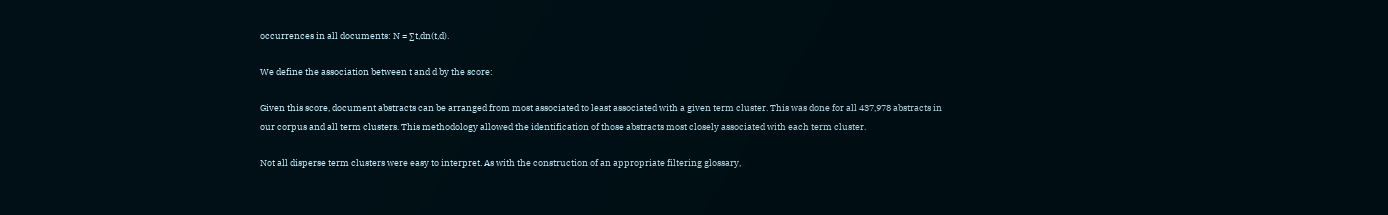occurrences in all documents: N = ∑t,dn(t,d).

We define the association between t and d by the score:

Given this score, document abstracts can be arranged from most associated to least associated with a given term cluster. This was done for all 437,978 abstracts in our corpus and all term clusters. This methodology allowed the identification of those abstracts most closely associated with each term cluster.

Not all disperse term clusters were easy to interpret. As with the construction of an appropriate filtering glossary,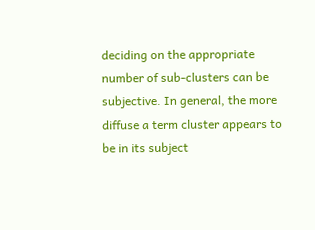deciding on the appropriate number of sub-clusters can be subjective. In general, the more diffuse a term cluster appears to be in its subject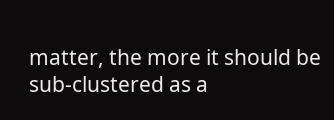matter, the more it should be sub-clustered as a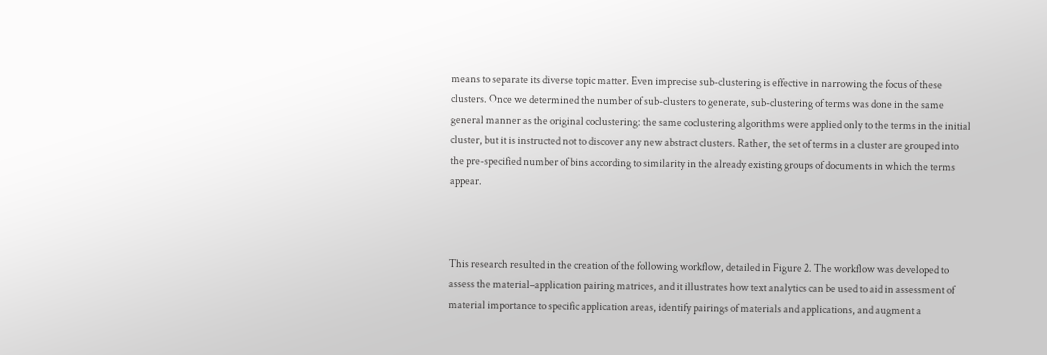means to separate its diverse topic matter. Even imprecise sub-clustering is effective in narrowing the focus of these clusters. Once we determined the number of sub-clusters to generate, sub-clustering of terms was done in the same general manner as the original coclustering: the same coclustering algorithms were applied only to the terms in the initial cluster, but it is instructed not to discover any new abstract clusters. Rather, the set of terms in a cluster are grouped into the pre-specified number of bins according to similarity in the already existing groups of documents in which the terms appear.



This research resulted in the creation of the following workflow, detailed in Figure 2. The workflow was developed to assess the material–application pairing matrices, and it illustrates how text analytics can be used to aid in assessment of material importance to specific application areas, identify pairings of materials and applications, and augment a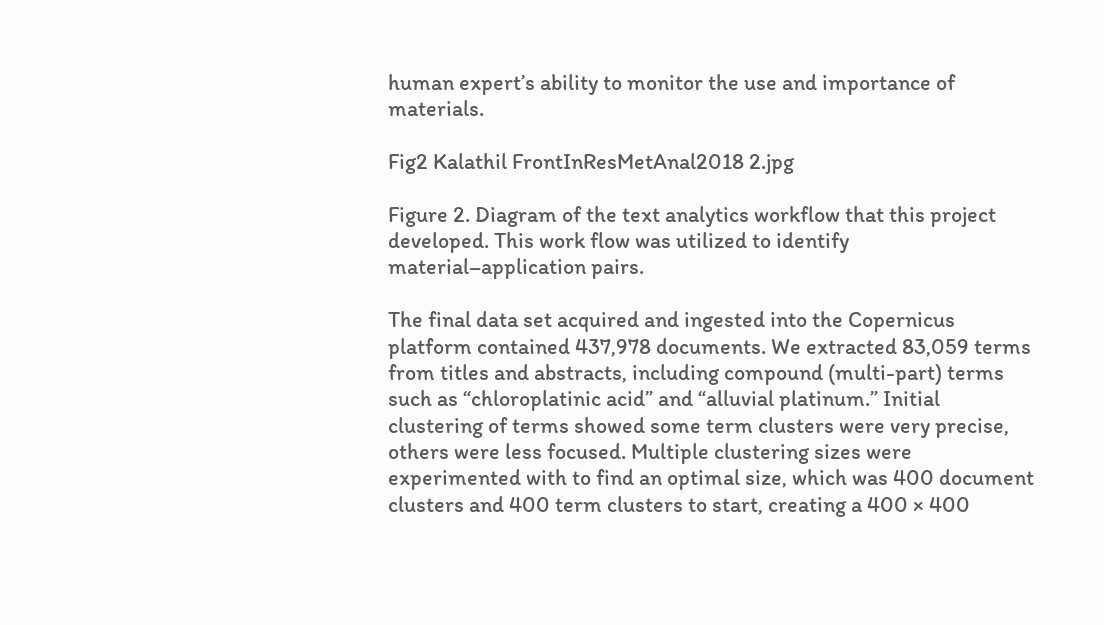human expert’s ability to monitor the use and importance of materials.

Fig2 Kalathil FrontInResMetAnal2018 2.jpg

Figure 2. Diagram of the text analytics workflow that this project developed. This work flow was utilized to identify material–application pairs.

The final data set acquired and ingested into the Copernicus platform contained 437,978 documents. We extracted 83,059 terms from titles and abstracts, including compound (multi-part) terms such as “chloroplatinic acid” and “alluvial platinum.” Initial clustering of terms showed some term clusters were very precise, others were less focused. Multiple clustering sizes were experimented with to find an optimal size, which was 400 document clusters and 400 term clusters to start, creating a 400 × 400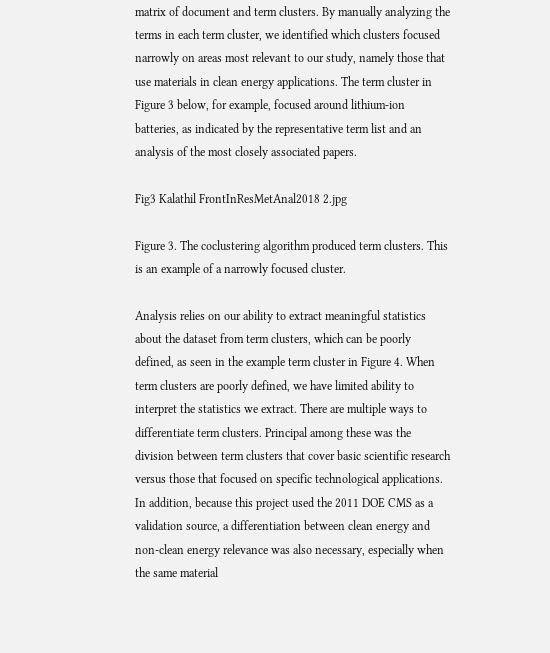matrix of document and term clusters. By manually analyzing the terms in each term cluster, we identified which clusters focused narrowly on areas most relevant to our study, namely those that use materials in clean energy applications. The term cluster in Figure 3 below, for example, focused around lithium-ion batteries, as indicated by the representative term list and an analysis of the most closely associated papers.

Fig3 Kalathil FrontInResMetAnal2018 2.jpg

Figure 3. The coclustering algorithm produced term clusters. This is an example of a narrowly focused cluster.

Analysis relies on our ability to extract meaningful statistics about the dataset from term clusters, which can be poorly defined, as seen in the example term cluster in Figure 4. When term clusters are poorly defined, we have limited ability to interpret the statistics we extract. There are multiple ways to differentiate term clusters. Principal among these was the division between term clusters that cover basic scientific research versus those that focused on specific technological applications. In addition, because this project used the 2011 DOE CMS as a validation source, a differentiation between clean energy and non-clean energy relevance was also necessary, especially when the same material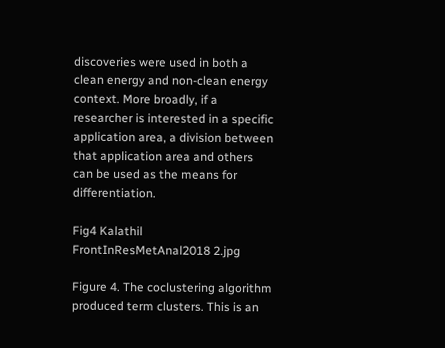discoveries were used in both a clean energy and non-clean energy context. More broadly, if a researcher is interested in a specific application area, a division between that application area and others can be used as the means for differentiation.

Fig4 Kalathil FrontInResMetAnal2018 2.jpg

Figure 4. The coclustering algorithm produced term clusters. This is an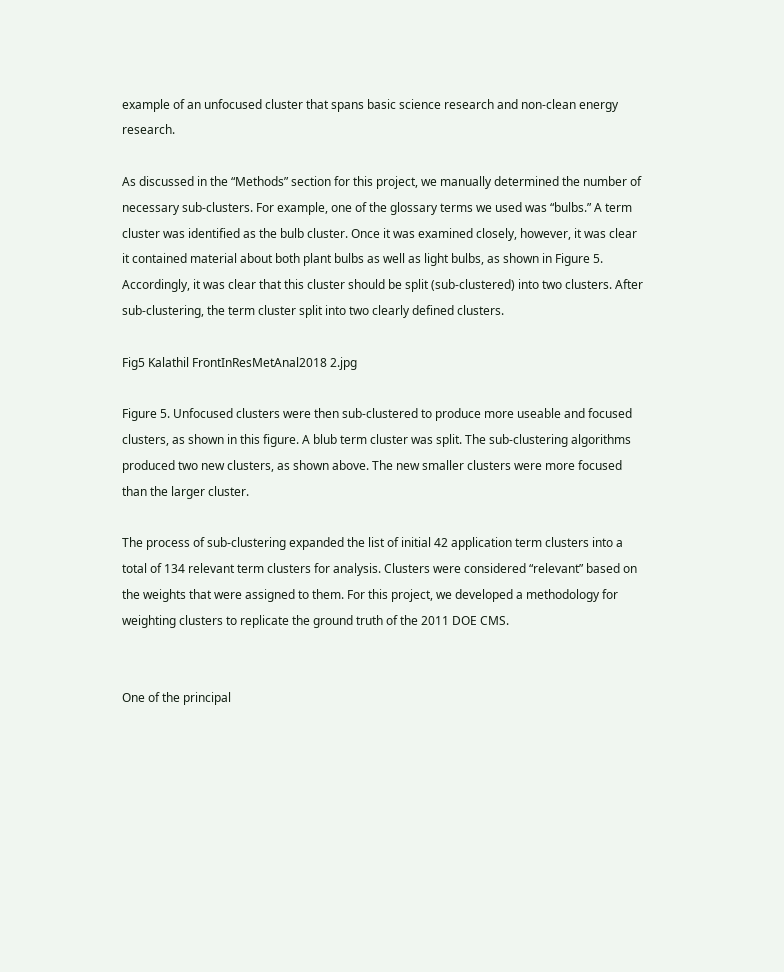example of an unfocused cluster that spans basic science research and non-clean energy research.

As discussed in the “Methods” section for this project, we manually determined the number of necessary sub-clusters. For example, one of the glossary terms we used was “bulbs.” A term cluster was identified as the bulb cluster. Once it was examined closely, however, it was clear it contained material about both plant bulbs as well as light bulbs, as shown in Figure 5. Accordingly, it was clear that this cluster should be split (sub-clustered) into two clusters. After sub-clustering, the term cluster split into two clearly defined clusters.

Fig5 Kalathil FrontInResMetAnal2018 2.jpg

Figure 5. Unfocused clusters were then sub-clustered to produce more useable and focused clusters, as shown in this figure. A blub term cluster was split. The sub-clustering algorithms produced two new clusters, as shown above. The new smaller clusters were more focused than the larger cluster.

The process of sub-clustering expanded the list of initial 42 application term clusters into a total of 134 relevant term clusters for analysis. Clusters were considered “relevant” based on the weights that were assigned to them. For this project, we developed a methodology for weighting clusters to replicate the ground truth of the 2011 DOE CMS.


One of the principal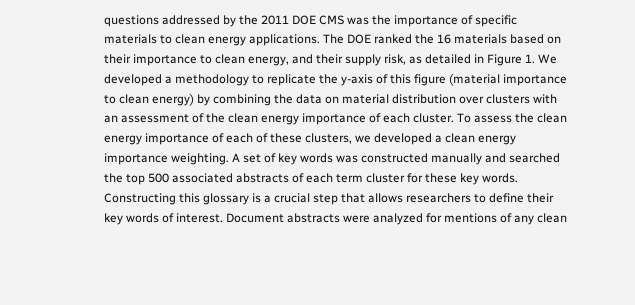questions addressed by the 2011 DOE CMS was the importance of specific materials to clean energy applications. The DOE ranked the 16 materials based on their importance to clean energy, and their supply risk, as detailed in Figure 1. We developed a methodology to replicate the y-axis of this figure (material importance to clean energy) by combining the data on material distribution over clusters with an assessment of the clean energy importance of each cluster. To assess the clean energy importance of each of these clusters, we developed a clean energy importance weighting. A set of key words was constructed manually and searched the top 500 associated abstracts of each term cluster for these key words. Constructing this glossary is a crucial step that allows researchers to define their key words of interest. Document abstracts were analyzed for mentions of any clean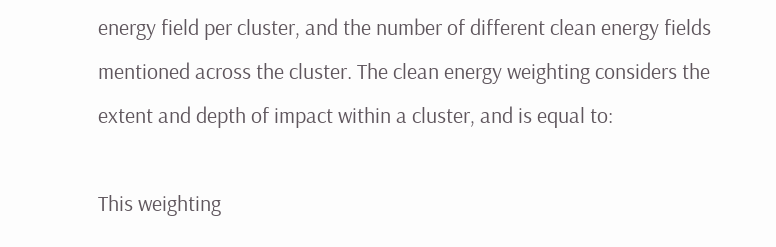energy field per cluster, and the number of different clean energy fields mentioned across the cluster. The clean energy weighting considers the extent and depth of impact within a cluster, and is equal to:

This weighting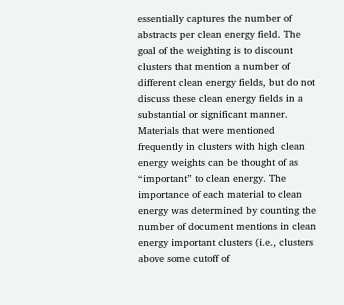essentially captures the number of abstracts per clean energy field. The goal of the weighting is to discount clusters that mention a number of different clean energy fields, but do not discuss these clean energy fields in a substantial or significant manner. Materials that were mentioned frequently in clusters with high clean energy weights can be thought of as “important” to clean energy. The importance of each material to clean energy was determined by counting the number of document mentions in clean energy important clusters (i.e., clusters above some cutoff of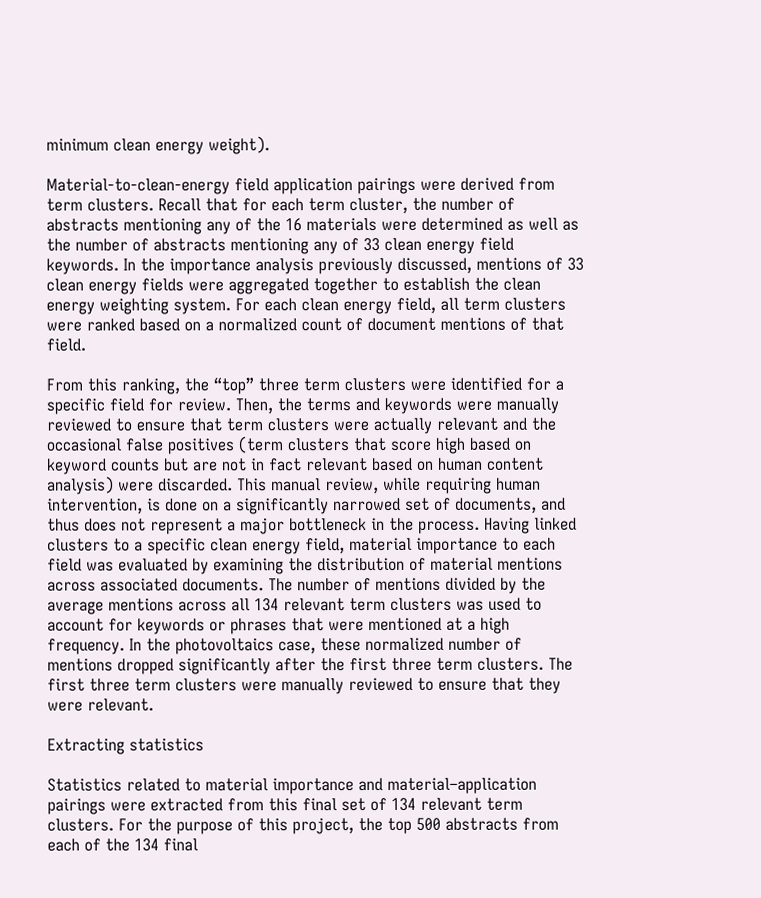minimum clean energy weight).

Material-to-clean-energy field application pairings were derived from term clusters. Recall that for each term cluster, the number of abstracts mentioning any of the 16 materials were determined as well as the number of abstracts mentioning any of 33 clean energy field keywords. In the importance analysis previously discussed, mentions of 33 clean energy fields were aggregated together to establish the clean energy weighting system. For each clean energy field, all term clusters were ranked based on a normalized count of document mentions of that field.

From this ranking, the “top” three term clusters were identified for a specific field for review. Then, the terms and keywords were manually reviewed to ensure that term clusters were actually relevant and the occasional false positives (term clusters that score high based on keyword counts but are not in fact relevant based on human content analysis) were discarded. This manual review, while requiring human intervention, is done on a significantly narrowed set of documents, and thus does not represent a major bottleneck in the process. Having linked clusters to a specific clean energy field, material importance to each field was evaluated by examining the distribution of material mentions across associated documents. The number of mentions divided by the average mentions across all 134 relevant term clusters was used to account for keywords or phrases that were mentioned at a high frequency. In the photovoltaics case, these normalized number of mentions dropped significantly after the first three term clusters. The first three term clusters were manually reviewed to ensure that they were relevant.

Extracting statistics

Statistics related to material importance and material–application pairings were extracted from this final set of 134 relevant term clusters. For the purpose of this project, the top 500 abstracts from each of the 134 final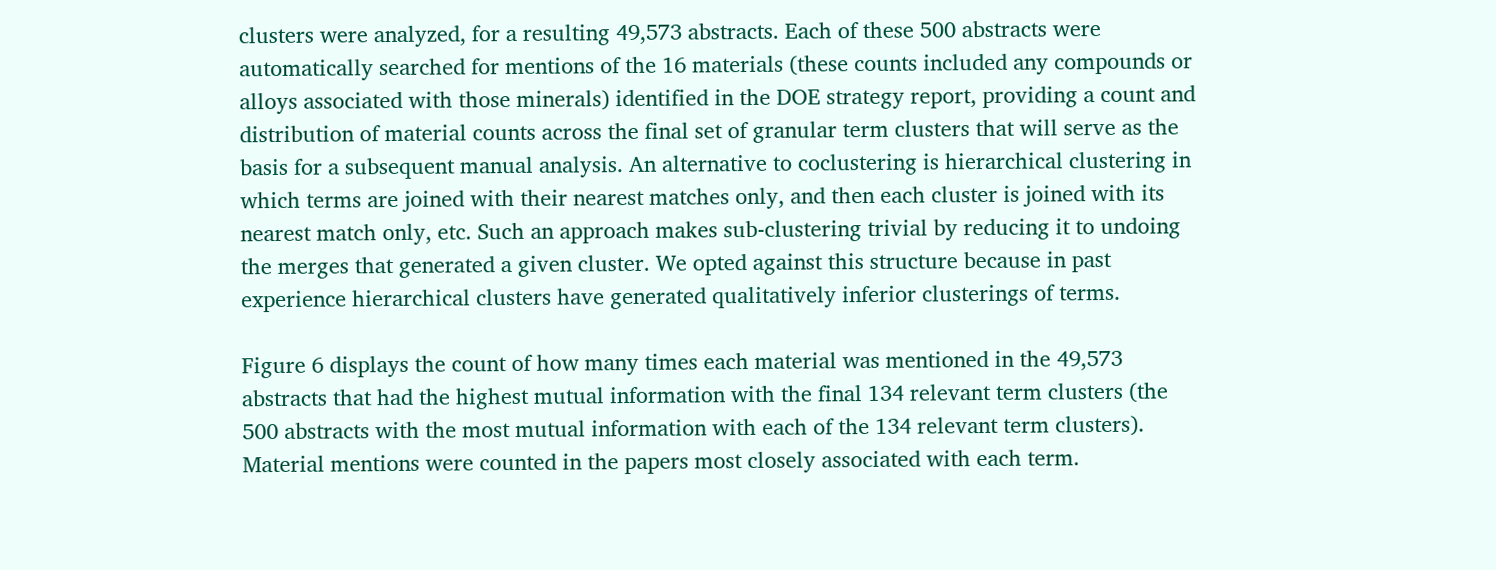clusters were analyzed, for a resulting 49,573 abstracts. Each of these 500 abstracts were automatically searched for mentions of the 16 materials (these counts included any compounds or alloys associated with those minerals) identified in the DOE strategy report, providing a count and distribution of material counts across the final set of granular term clusters that will serve as the basis for a subsequent manual analysis. An alternative to coclustering is hierarchical clustering in which terms are joined with their nearest matches only, and then each cluster is joined with its nearest match only, etc. Such an approach makes sub-clustering trivial by reducing it to undoing the merges that generated a given cluster. We opted against this structure because in past experience hierarchical clusters have generated qualitatively inferior clusterings of terms.

Figure 6 displays the count of how many times each material was mentioned in the 49,573 abstracts that had the highest mutual information with the final 134 relevant term clusters (the 500 abstracts with the most mutual information with each of the 134 relevant term clusters). Material mentions were counted in the papers most closely associated with each term.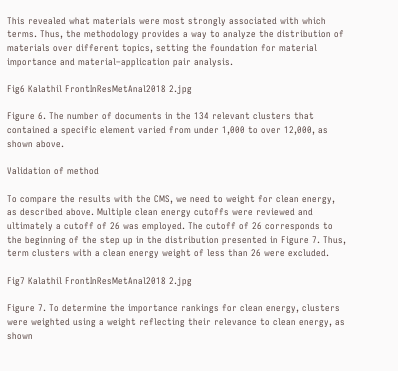This revealed what materials were most strongly associated with which terms. Thus, the methodology provides a way to analyze the distribution of materials over different topics, setting the foundation for material importance and material–application pair analysis.

Fig6 Kalathil FrontInResMetAnal2018 2.jpg

Figure 6. The number of documents in the 134 relevant clusters that contained a specific element varied from under 1,000 to over 12,000, as shown above.

Validation of method

To compare the results with the CMS, we need to weight for clean energy, as described above. Multiple clean energy cutoffs were reviewed and ultimately a cutoff of 26 was employed. The cutoff of 26 corresponds to the beginning of the step up in the distribution presented in Figure 7. Thus, term clusters with a clean energy weight of less than 26 were excluded.

Fig7 Kalathil FrontInResMetAnal2018 2.jpg

Figure 7. To determine the importance rankings for clean energy, clusters were weighted using a weight reflecting their relevance to clean energy, as shown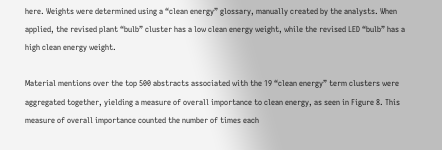here. Weights were determined using a “clean energy” glossary, manually created by the analysts. When applied, the revised plant “bulb” cluster has a low clean energy weight, while the revised LED “bulb” has a high clean energy weight.

Material mentions over the top 500 abstracts associated with the 19 “clean energy” term clusters were aggregated together, yielding a measure of overall importance to clean energy, as seen in Figure 8. This measure of overall importance counted the number of times each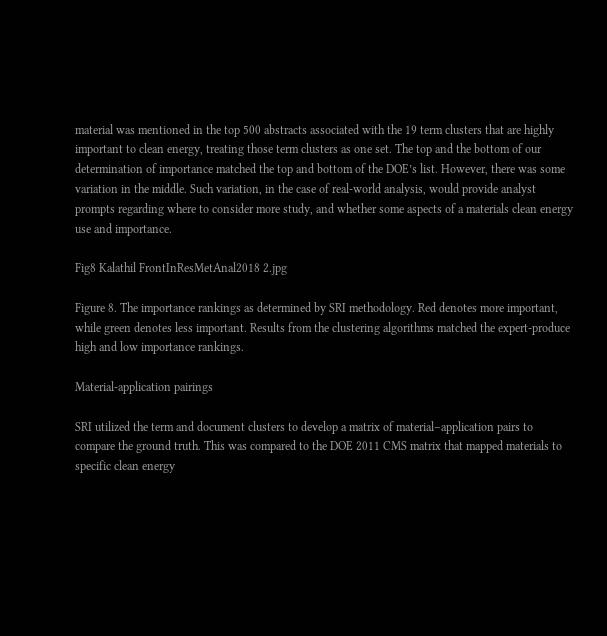material was mentioned in the top 500 abstracts associated with the 19 term clusters that are highly important to clean energy, treating those term clusters as one set. The top and the bottom of our determination of importance matched the top and bottom of the DOE’s list. However, there was some variation in the middle. Such variation, in the case of real-world analysis, would provide analyst prompts regarding where to consider more study, and whether some aspects of a materials clean energy use and importance.

Fig8 Kalathil FrontInResMetAnal2018 2.jpg

Figure 8. The importance rankings as determined by SRI methodology. Red denotes more important, while green denotes less important. Results from the clustering algorithms matched the expert-produce high and low importance rankings.

Material-application pairings

SRI utilized the term and document clusters to develop a matrix of material–application pairs to compare the ground truth. This was compared to the DOE 2011 CMS matrix that mapped materials to specific clean energy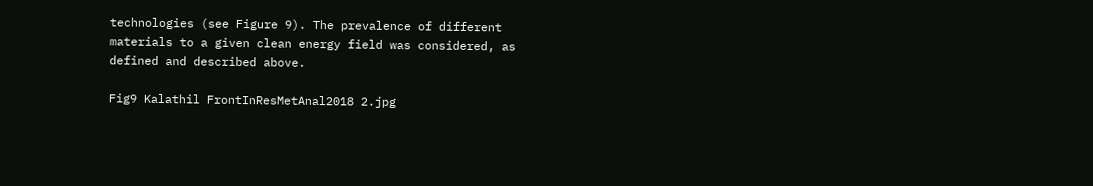technologies (see Figure 9). The prevalence of different materials to a given clean energy field was considered, as defined and described above.

Fig9 Kalathil FrontInResMetAnal2018 2.jpg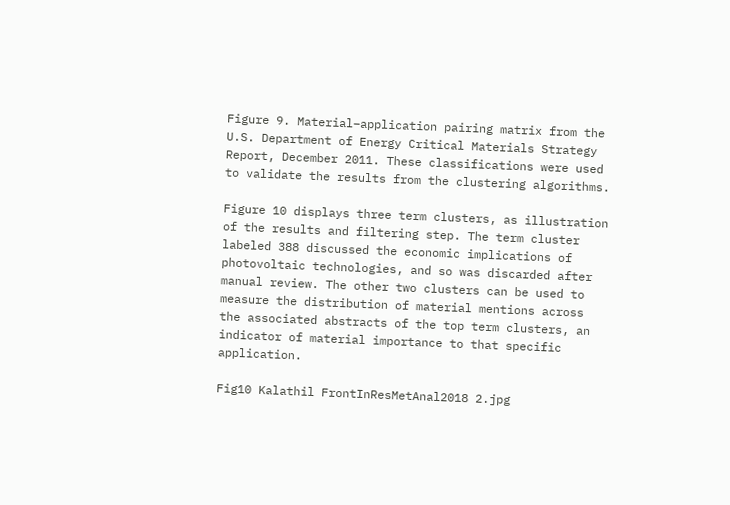Figure 9. Material–application pairing matrix from the U.S. Department of Energy Critical Materials Strategy Report, December 2011. These classifications were used to validate the results from the clustering algorithms.

Figure 10 displays three term clusters, as illustration of the results and filtering step. The term cluster labeled 388 discussed the economic implications of photovoltaic technologies, and so was discarded after manual review. The other two clusters can be used to measure the distribution of material mentions across the associated abstracts of the top term clusters, an indicator of material importance to that specific application.

Fig10 Kalathil FrontInResMetAnal2018 2.jpg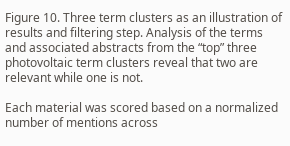Figure 10. Three term clusters as an illustration of results and filtering step. Analysis of the terms and associated abstracts from the “top” three photovoltaic term clusters reveal that two are relevant while one is not.

Each material was scored based on a normalized number of mentions across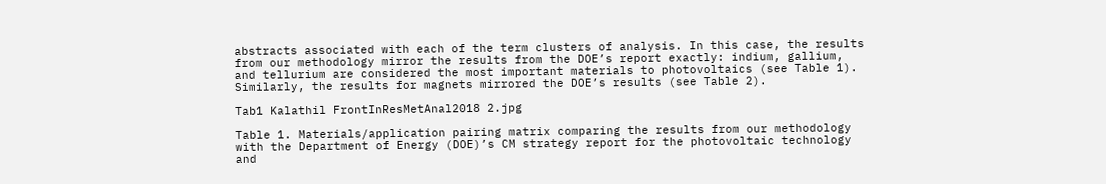abstracts associated with each of the term clusters of analysis. In this case, the results from our methodology mirror the results from the DOE’s report exactly: indium, gallium, and tellurium are considered the most important materials to photovoltaics (see Table 1). Similarly, the results for magnets mirrored the DOE’s results (see Table 2).

Tab1 Kalathil FrontInResMetAnal2018 2.jpg

Table 1. Materials/application pairing matrix comparing the results from our methodology with the Department of Energy (DOE)’s CM strategy report for the photovoltaic technology and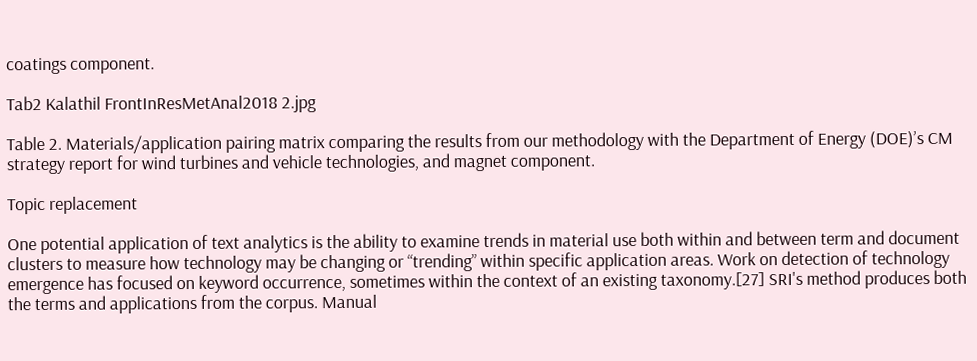coatings component.

Tab2 Kalathil FrontInResMetAnal2018 2.jpg

Table 2. Materials/application pairing matrix comparing the results from our methodology with the Department of Energy (DOE)’s CM strategy report for wind turbines and vehicle technologies, and magnet component.

Topic replacement

One potential application of text analytics is the ability to examine trends in material use both within and between term and document clusters to measure how technology may be changing or “trending” within specific application areas. Work on detection of technology emergence has focused on keyword occurrence, sometimes within the context of an existing taxonomy.[27] SRI's method produces both the terms and applications from the corpus. Manual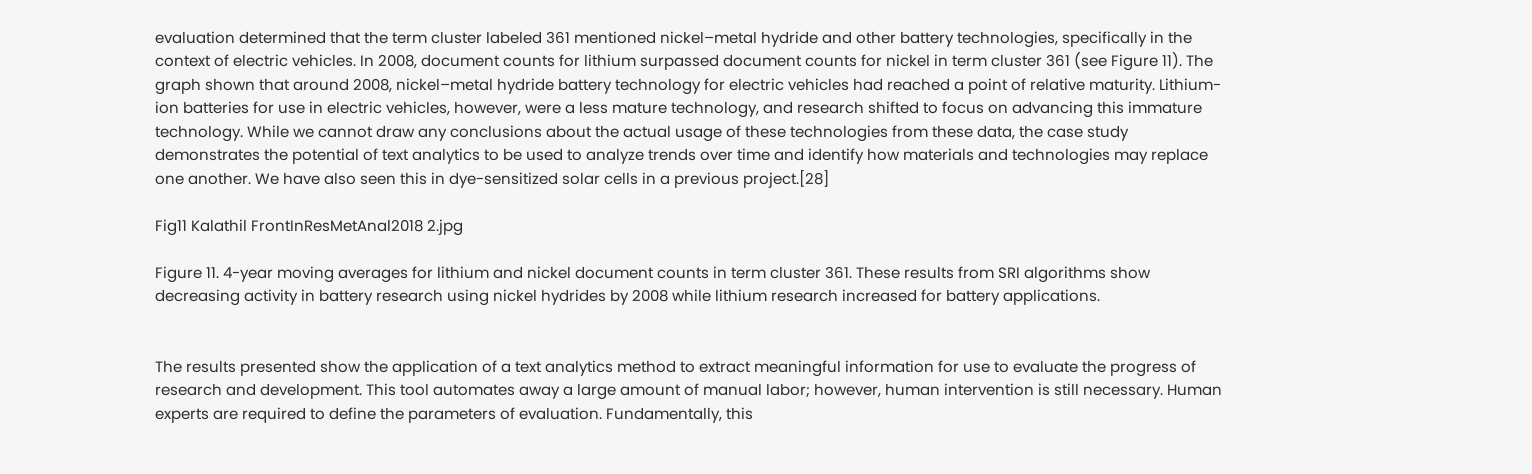evaluation determined that the term cluster labeled 361 mentioned nickel–metal hydride and other battery technologies, specifically in the context of electric vehicles. In 2008, document counts for lithium surpassed document counts for nickel in term cluster 361 (see Figure 11). The graph shown that around 2008, nickel–metal hydride battery technology for electric vehicles had reached a point of relative maturity. Lithium-ion batteries for use in electric vehicles, however, were a less mature technology, and research shifted to focus on advancing this immature technology. While we cannot draw any conclusions about the actual usage of these technologies from these data, the case study demonstrates the potential of text analytics to be used to analyze trends over time and identify how materials and technologies may replace one another. We have also seen this in dye-sensitized solar cells in a previous project.[28]

Fig11 Kalathil FrontInResMetAnal2018 2.jpg

Figure 11. 4-year moving averages for lithium and nickel document counts in term cluster 361. These results from SRI algorithms show decreasing activity in battery research using nickel hydrides by 2008 while lithium research increased for battery applications.


The results presented show the application of a text analytics method to extract meaningful information for use to evaluate the progress of research and development. This tool automates away a large amount of manual labor; however, human intervention is still necessary. Human experts are required to define the parameters of evaluation. Fundamentally, this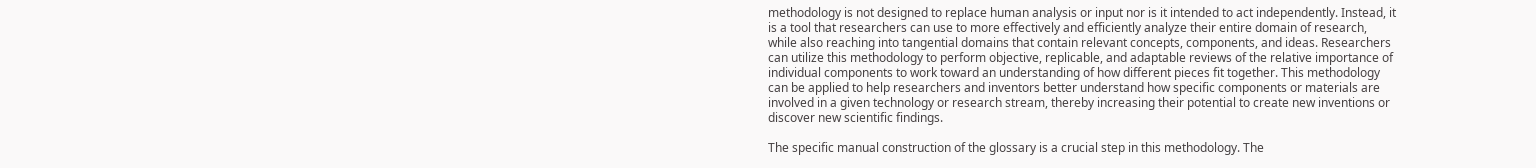methodology is not designed to replace human analysis or input nor is it intended to act independently. Instead, it is a tool that researchers can use to more effectively and efficiently analyze their entire domain of research, while also reaching into tangential domains that contain relevant concepts, components, and ideas. Researchers can utilize this methodology to perform objective, replicable, and adaptable reviews of the relative importance of individual components to work toward an understanding of how different pieces fit together. This methodology can be applied to help researchers and inventors better understand how specific components or materials are involved in a given technology or research stream, thereby increasing their potential to create new inventions or discover new scientific findings.

The specific manual construction of the glossary is a crucial step in this methodology. The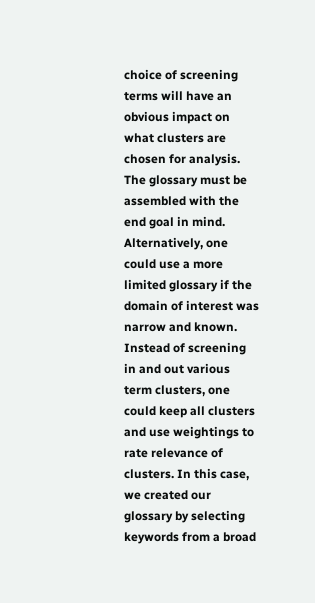choice of screening terms will have an obvious impact on what clusters are chosen for analysis. The glossary must be assembled with the end goal in mind. Alternatively, one could use a more limited glossary if the domain of interest was narrow and known. Instead of screening in and out various term clusters, one could keep all clusters and use weightings to rate relevance of clusters. In this case, we created our glossary by selecting keywords from a broad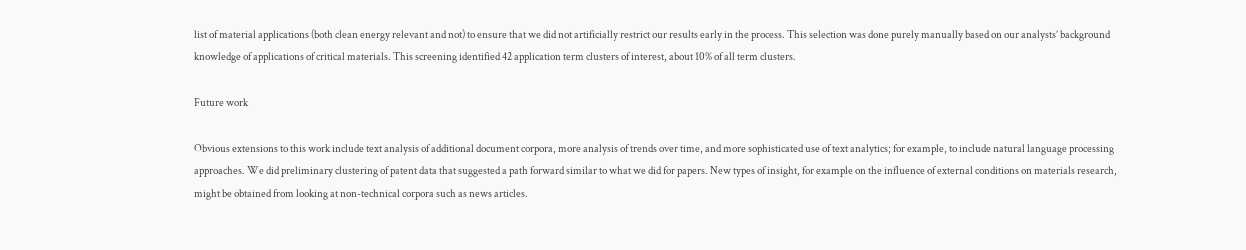list of material applications (both clean energy relevant and not) to ensure that we did not artificially restrict our results early in the process. This selection was done purely manually based on our analysts’ background knowledge of applications of critical materials. This screening identified 42 application term clusters of interest, about 10% of all term clusters.

Future work

Obvious extensions to this work include text analysis of additional document corpora, more analysis of trends over time, and more sophisticated use of text analytics; for example, to include natural language processing approaches. We did preliminary clustering of patent data that suggested a path forward similar to what we did for papers. New types of insight, for example on the influence of external conditions on materials research, might be obtained from looking at non-technical corpora such as news articles.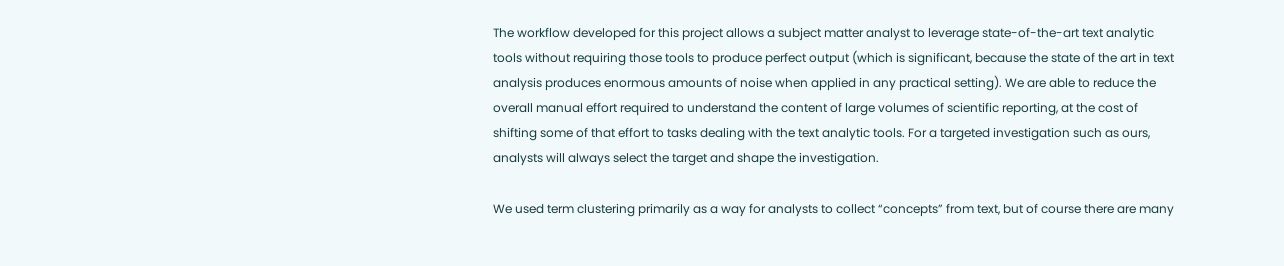The workflow developed for this project allows a subject matter analyst to leverage state-of-the-art text analytic tools without requiring those tools to produce perfect output (which is significant, because the state of the art in text analysis produces enormous amounts of noise when applied in any practical setting). We are able to reduce the overall manual effort required to understand the content of large volumes of scientific reporting, at the cost of shifting some of that effort to tasks dealing with the text analytic tools. For a targeted investigation such as ours, analysts will always select the target and shape the investigation.

We used term clustering primarily as a way for analysts to collect “concepts” from text, but of course there are many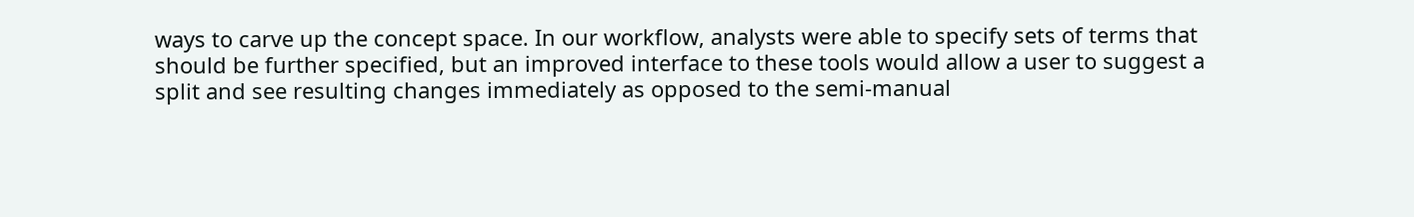ways to carve up the concept space. In our workflow, analysts were able to specify sets of terms that should be further specified, but an improved interface to these tools would allow a user to suggest a split and see resulting changes immediately as opposed to the semi-manual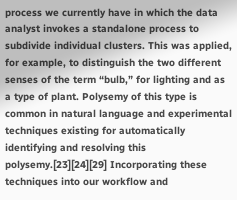process we currently have in which the data analyst invokes a standalone process to subdivide individual clusters. This was applied, for example, to distinguish the two different senses of the term “bulb,” for lighting and as a type of plant. Polysemy of this type is common in natural language and experimental techniques existing for automatically identifying and resolving this polysemy.[23][24][29] Incorporating these techniques into our workflow and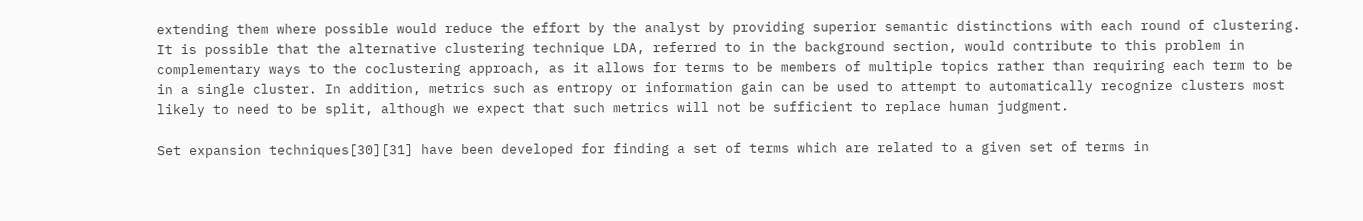extending them where possible would reduce the effort by the analyst by providing superior semantic distinctions with each round of clustering. It is possible that the alternative clustering technique LDA, referred to in the background section, would contribute to this problem in complementary ways to the coclustering approach, as it allows for terms to be members of multiple topics rather than requiring each term to be in a single cluster. In addition, metrics such as entropy or information gain can be used to attempt to automatically recognize clusters most likely to need to be split, although we expect that such metrics will not be sufficient to replace human judgment.

Set expansion techniques[30][31] have been developed for finding a set of terms which are related to a given set of terms in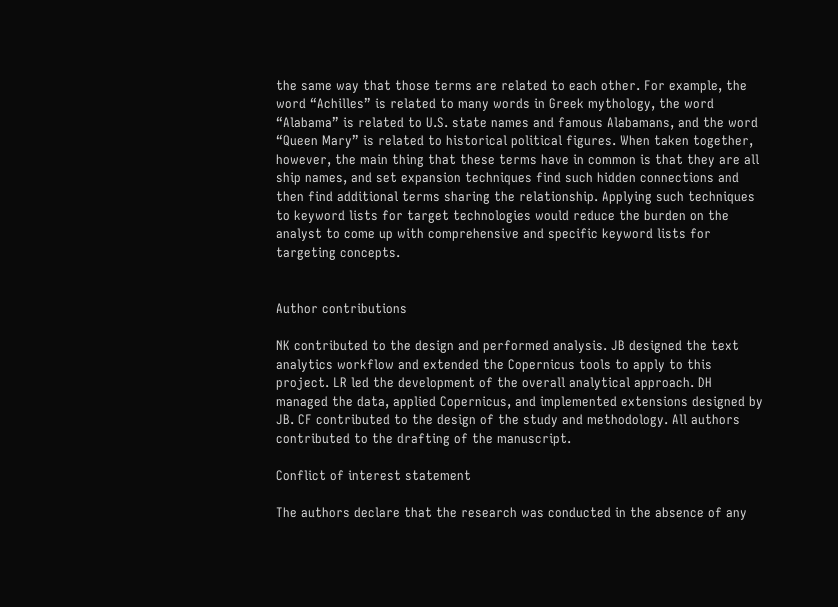the same way that those terms are related to each other. For example, the word “Achilles” is related to many words in Greek mythology, the word “Alabama” is related to U.S. state names and famous Alabamans, and the word “Queen Mary” is related to historical political figures. When taken together, however, the main thing that these terms have in common is that they are all ship names, and set expansion techniques find such hidden connections and then find additional terms sharing the relationship. Applying such techniques to keyword lists for target technologies would reduce the burden on the analyst to come up with comprehensive and specific keyword lists for targeting concepts.


Author contributions

NK contributed to the design and performed analysis. JB designed the text analytics workflow and extended the Copernicus tools to apply to this project. LR led the development of the overall analytical approach. DH managed the data, applied Copernicus, and implemented extensions designed by JB. CF contributed to the design of the study and methodology. All authors contributed to the drafting of the manuscript.

Conflict of interest statement

The authors declare that the research was conducted in the absence of any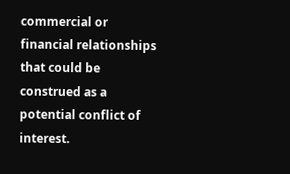commercial or financial relationships that could be construed as a potential conflict of interest.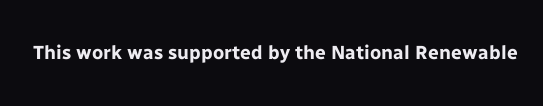This work was supported by the National Renewable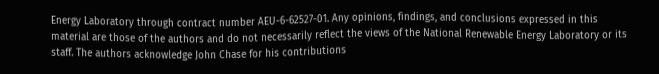Energy Laboratory through contract number AEU-6-62527-01. Any opinions, findings, and conclusions expressed in this material are those of the authors and do not necessarily reflect the views of the National Renewable Energy Laboratory or its staff. The authors acknowledge John Chase for his contributions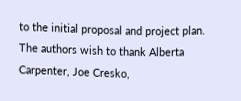to the initial proposal and project plan. The authors wish to thank Alberta Carpenter, Joe Cresko,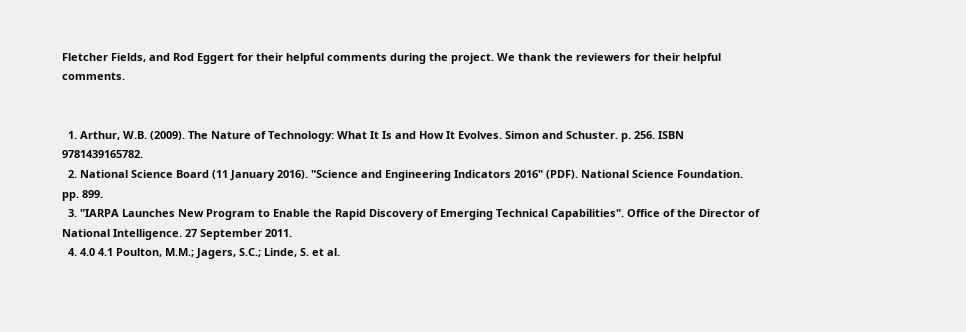Fletcher Fields, and Rod Eggert for their helpful comments during the project. We thank the reviewers for their helpful comments.


  1. Arthur, W.B. (2009). The Nature of Technology: What It Is and How It Evolves. Simon and Schuster. p. 256. ISBN 9781439165782.
  2. National Science Board (11 January 2016). "Science and Engineering Indicators 2016" (PDF). National Science Foundation. pp. 899.
  3. "IARPA Launches New Program to Enable the Rapid Discovery of Emerging Technical Capabilities". Office of the Director of National Intelligence. 27 September 2011.
  4. 4.0 4.1 Poulton, M.M.; Jagers, S.C.; Linde, S. et al.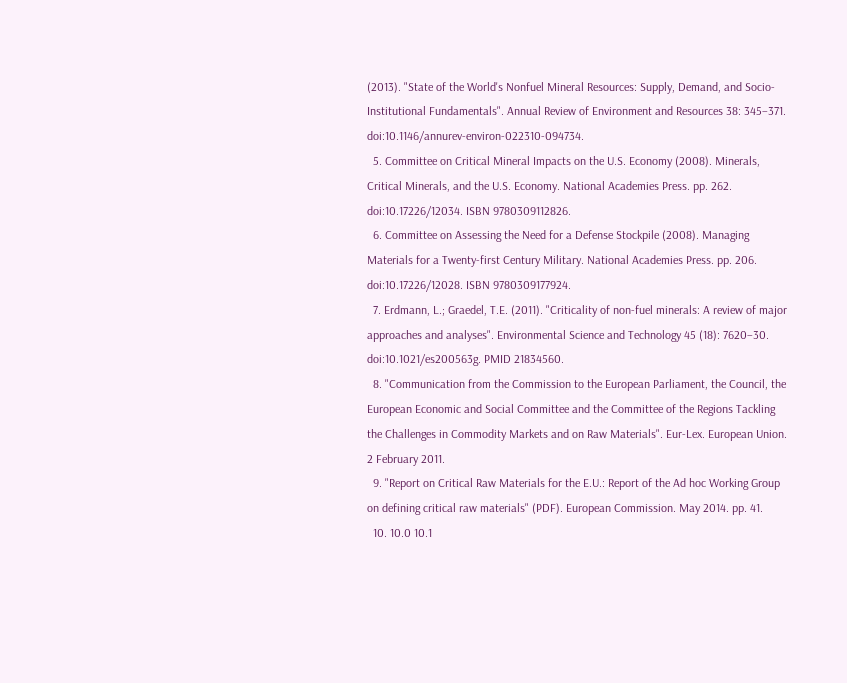(2013). "State of the World's Nonfuel Mineral Resources: Supply, Demand, and Socio-Institutional Fundamentals". Annual Review of Environment and Resources 38: 345–371. doi:10.1146/annurev-environ-022310-094734.
  5. Committee on Critical Mineral Impacts on the U.S. Economy (2008). Minerals, Critical Minerals, and the U.S. Economy. National Academies Press. pp. 262. doi:10.17226/12034. ISBN 9780309112826.
  6. Committee on Assessing the Need for a Defense Stockpile (2008). Managing Materials for a Twenty-first Century Military. National Academies Press. pp. 206. doi:10.17226/12028. ISBN 9780309177924.
  7. Erdmann, L.; Graedel, T.E. (2011). "Criticality of non-fuel minerals: A review of major approaches and analyses". Environmental Science and Technology 45 (18): 7620–30. doi:10.1021/es200563g. PMID 21834560.
  8. "Communication from the Commission to the European Parliament, the Council, the European Economic and Social Committee and the Committee of the Regions Tackling the Challenges in Commodity Markets and on Raw Materials". Eur-Lex. European Union. 2 February 2011.
  9. "Report on Critical Raw Materials for the E.U.: Report of the Ad hoc Working Group on defining critical raw materials" (PDF). European Commission. May 2014. pp. 41.
  10. 10.0 10.1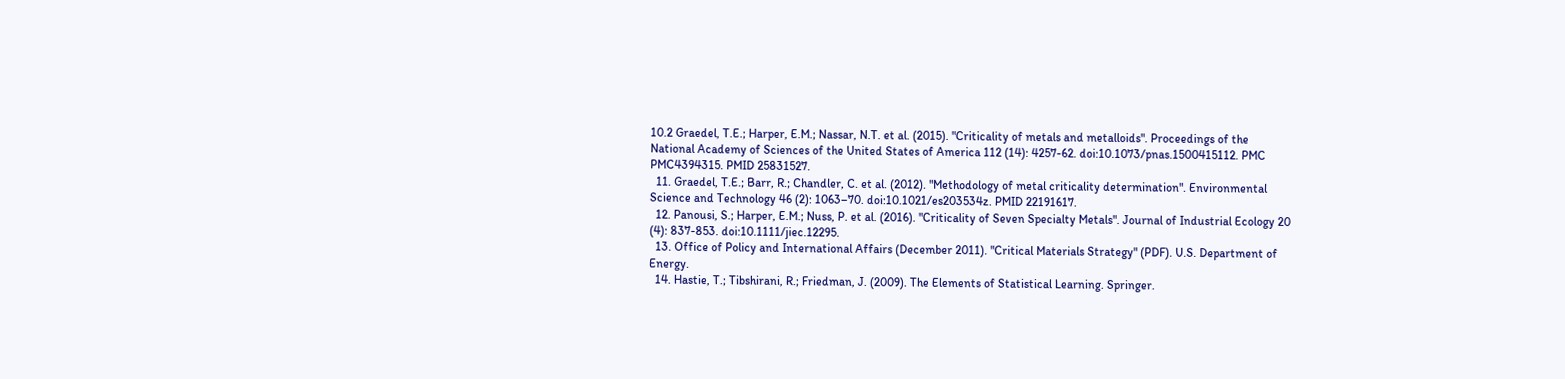10.2 Graedel, T.E.; Harper, E.M.; Nassar, N.T. et al. (2015). "Criticality of metals and metalloids". Proceedings of the National Academy of Sciences of the United States of America 112 (14): 4257-62. doi:10.1073/pnas.1500415112. PMC PMC4394315. PMID 25831527.
  11. Graedel, T.E.; Barr, R.; Chandler, C. et al. (2012). "Methodology of metal criticality determination". Environmental Science and Technology 46 (2): 1063–70. doi:10.1021/es203534z. PMID 22191617.
  12. Panousi, S.; Harper, E.M.; Nuss, P. et al. (2016). "Criticality of Seven Specialty Metals". Journal of Industrial Ecology 20 (4): 837-853. doi:10.1111/jiec.12295.
  13. Office of Policy and International Affairs (December 2011). "Critical Materials Strategy" (PDF). U.S. Department of Energy.
  14. Hastie, T.; Tibshirani, R.; Friedman, J. (2009). The Elements of Statistical Learning. Springer.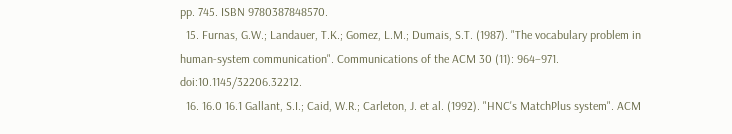pp. 745. ISBN 9780387848570.
  15. Furnas, G.W.; Landauer, T.K.; Gomez, L.M.; Dumais, S.T. (1987). "The vocabulary problem in human-system communication". Communications of the ACM 30 (11): 964–971. doi:10.1145/32206.32212.
  16. 16.0 16.1 Gallant, S.I.; Caid, W.R.; Carleton, J. et al. (1992). "HNC's MatchPlus system". ACM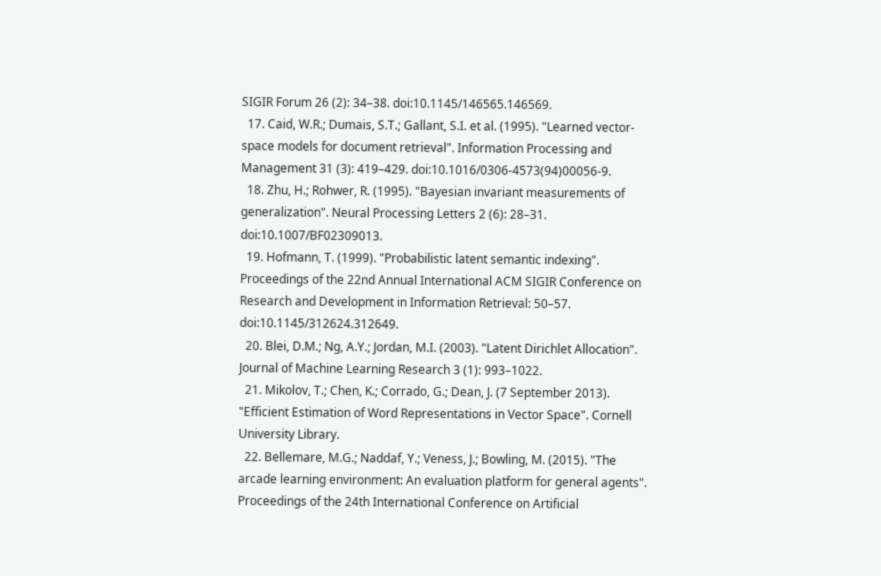SIGIR Forum 26 (2): 34–38. doi:10.1145/146565.146569.
  17. Caid, W.R.; Dumais, S.T.; Gallant, S.I. et al. (1995). "Learned vector-space models for document retrieval". Information Processing and Management 31 (3): 419–429. doi:10.1016/0306-4573(94)00056-9.
  18. Zhu, H.; Rohwer, R. (1995). "Bayesian invariant measurements of generalization". Neural Processing Letters 2 (6): 28–31. doi:10.1007/BF02309013.
  19. Hofmann, T. (1999). "Probabilistic latent semantic indexing". Proceedings of the 22nd Annual International ACM SIGIR Conference on Research and Development in Information Retrieval: 50–57. doi:10.1145/312624.312649.
  20. Blei, D.M.; Ng, A.Y.; Jordan, M.I. (2003). "Latent Dirichlet Allocation". Journal of Machine Learning Research 3 (1): 993–1022.
  21. Mikolov, T.; Chen, K.; Corrado, G.; Dean, J. (7 September 2013). "Efficient Estimation of Word Representations in Vector Space". Cornell University Library.
  22. Bellemare, M.G.; Naddaf, Y.; Veness, J.; Bowling, M. (2015). "The arcade learning environment: An evaluation platform for general agents". Proceedings of the 24th International Conference on Artificial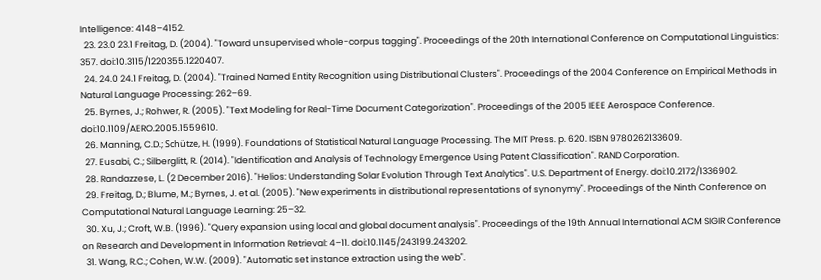Intelligence: 4148–4152.
  23. 23.0 23.1 Freitag, D. (2004). "Toward unsupervised whole-corpus tagging". Proceedings of the 20th International Conference on Computational Linguistics: 357. doi:10.3115/1220355.1220407.
  24. 24.0 24.1 Freitag, D. (2004). "Trained Named Entity Recognition using Distributional Clusters". Proceedings of the 2004 Conference on Empirical Methods in Natural Language Processing: 262–69.
  25. Byrnes, J.; Rohwer, R. (2005). "Text Modeling for Real-Time Document Categorization". Proceedings of the 2005 IEEE Aerospace Conference. doi:10.1109/AERO.2005.1559610.
  26. Manning, C.D.; Schütze, H. (1999). Foundations of Statistical Natural Language Processing. The MIT Press. p. 620. ISBN 9780262133609.
  27. Eusabi, C.; Silberglitt, R. (2014). "Identification and Analysis of Technology Emergence Using Patent Classification". RAND Corporation.
  28. Randazzese, L. (2 December 2016). "Helios: Understanding Solar Evolution Through Text Analytics". U.S. Department of Energy. doi:10.2172/1336902.
  29. Freitag, D.; Blume, M.; Byrnes, J. et al. (2005). "New experiments in distributional representations of synonymy". Proceedings of the Ninth Conference on Computational Natural Language Learning: 25–32.
  30. Xu, J.; Croft, W.B. (1996). "Query expansion using local and global document analysis". Proceedings of the 19th Annual International ACM SIGIR Conference on Research and Development in Information Retrieval: 4–11. doi:10.1145/243199.243202.
  31. Wang, R.C.; Cohen, W.W. (2009). "Automatic set instance extraction using the web".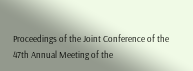Proceedings of the Joint Conference of the 47th Annual Meeting of the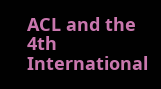ACL and the 4th International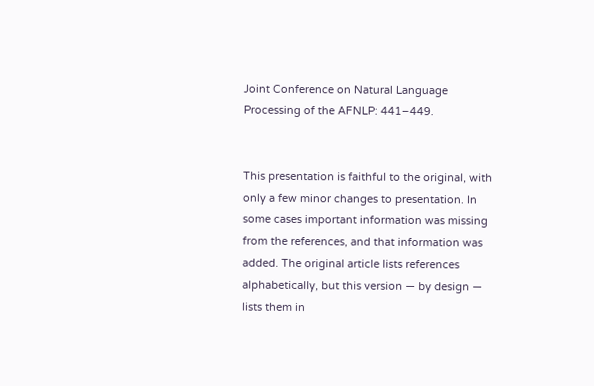Joint Conference on Natural Language Processing of the AFNLP: 441–449.


This presentation is faithful to the original, with only a few minor changes to presentation. In some cases important information was missing from the references, and that information was added. The original article lists references alphabetically, but this version — by design — lists them in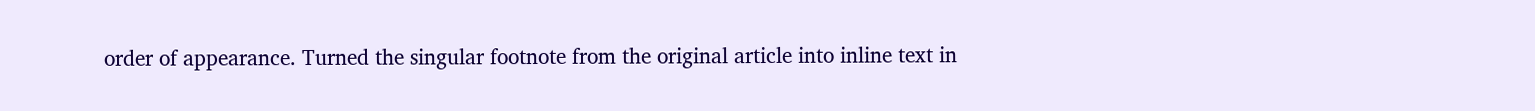order of appearance. Turned the singular footnote from the original article into inline text in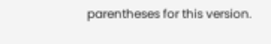parentheses for this version.